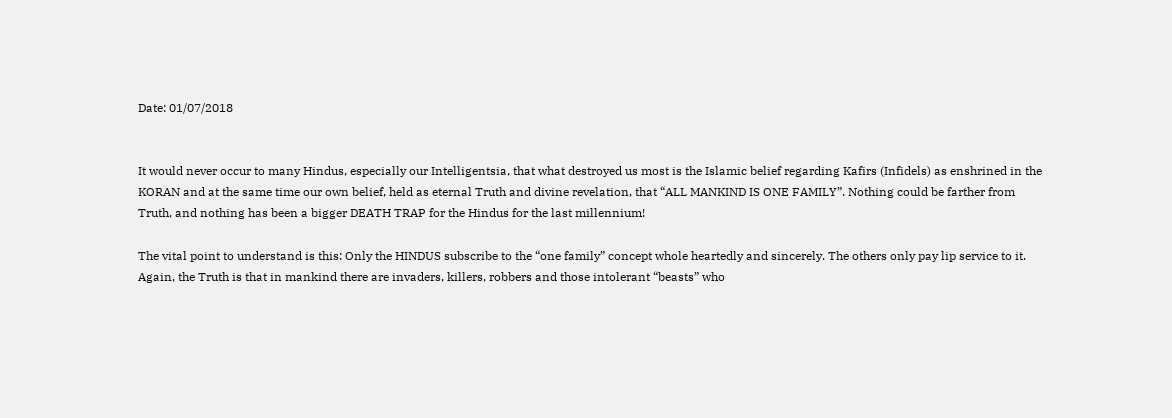Date: 01/07/2018


It would never occur to many Hindus, especially our Intelligentsia, that what destroyed us most is the Islamic belief regarding Kafirs (Infidels) as enshrined in the KORAN and at the same time our own belief, held as eternal Truth and divine revelation, that “ALL MANKIND IS ONE FAMILY”. Nothing could be farther from Truth, and nothing has been a bigger DEATH TRAP for the Hindus for the last millennium!

The vital point to understand is this: Only the HINDUS subscribe to the “one family” concept whole heartedly and sincerely. The others only pay lip service to it. Again, the Truth is that in mankind there are invaders, killers, robbers and those intolerant “beasts” who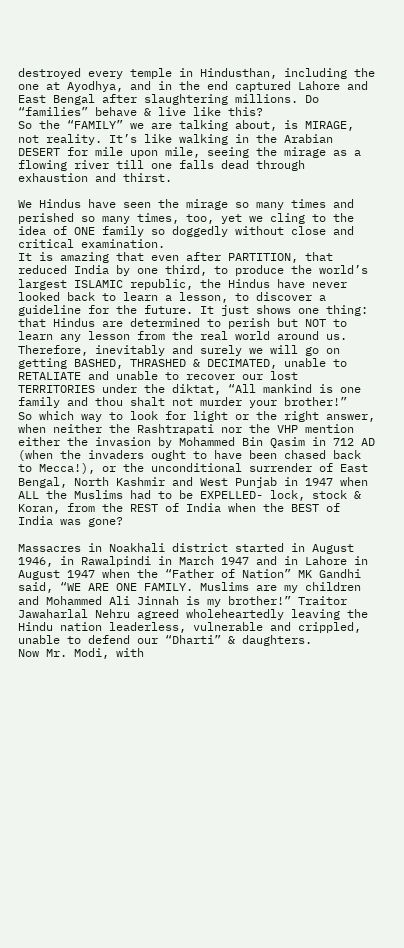destroyed every temple in Hindusthan, including the one at Ayodhya, and in the end captured Lahore and East Bengal after slaughtering millions. Do “families” behave & live like this?
So the “FAMILY” we are talking about, is MIRAGE, not reality. It’s like walking in the Arabian DESERT for mile upon mile, seeing the mirage as a flowing river till one falls dead through exhaustion and thirst.

We Hindus have seen the mirage so many times and perished so many times, too, yet we cling to the idea of ONE family so doggedly without close and critical examination.
It is amazing that even after PARTITION, that reduced India by one third, to produce the world’s largest ISLAMIC republic, the Hindus have never looked back to learn a lesson, to discover a guideline for the future. It just shows one thing: that Hindus are determined to perish but NOT to learn any lesson from the real world around us. Therefore, inevitably and surely we will go on getting BASHED, THRASHED & DECIMATED, unable to RETALIATE and unable to recover our lost TERRITORIES under the diktat, “All mankind is one family and thou shalt not murder your brother!”
So which way to look for light or the right answer, when neither the Rashtrapati nor the VHP mention either the invasion by Mohammed Bin Qasim in 712 AD (when the invaders ought to have been chased back to Mecca!), or the unconditional surrender of East Bengal, North Kashmir and West Punjab in 1947 when ALL the Muslims had to be EXPELLED- lock, stock & Koran, from the REST of India when the BEST of India was gone?

Massacres in Noakhali district started in August 1946, in Rawalpindi in March 1947 and in Lahore in August 1947 when the “Father of Nation” MK Gandhi said, “WE ARE ONE FAMILY. Muslims are my children and Mohammed Ali Jinnah is my brother!” Traitor Jawaharlal Nehru agreed wholeheartedly leaving the Hindu nation leaderless, vulnerable and crippled, unable to defend our “Dharti” & daughters.
Now Mr. Modi, with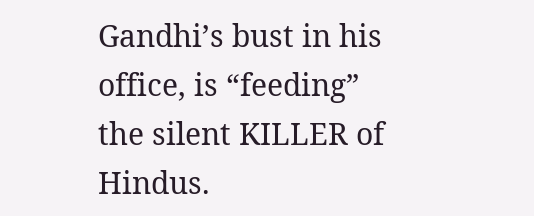Gandhi’s bust in his office, is “feeding” the silent KILLER of Hindus.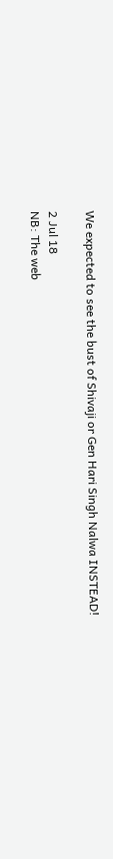We expected to see the bust of Shivaji or Gen Hari Singh Nalwa INSTEAD!

2 Jul 18
NB: The web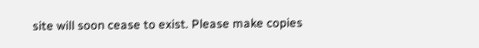site will soon cease to exist. Please make copies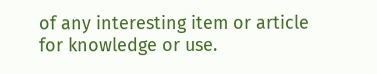of any interesting item or article for knowledge or use.